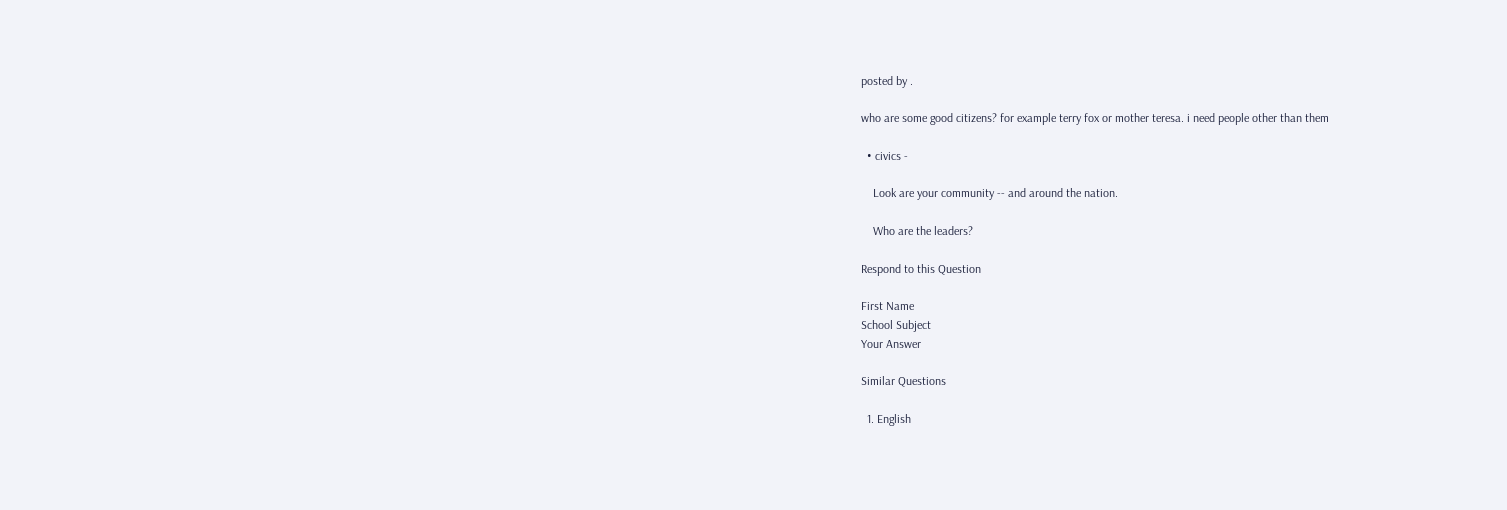posted by .

who are some good citizens? for example terry fox or mother teresa. i need people other than them

  • civics -

    Look are your community -- and around the nation.

    Who are the leaders?

Respond to this Question

First Name
School Subject
Your Answer

Similar Questions

  1. English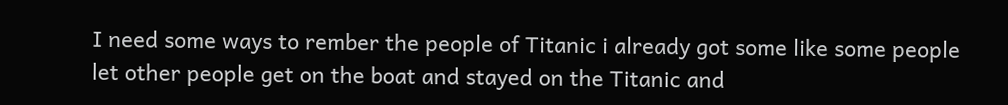I need some ways to rember the people of Titanic i already got some like some people let other people get on the boat and stayed on the Titanic and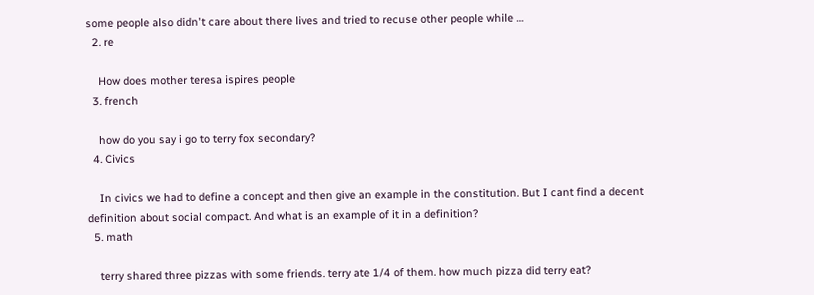some people also didn't care about there lives and tried to recuse other people while …
  2. re

    How does mother teresa ispires people
  3. french

    how do you say i go to terry fox secondary?
  4. Civics

    In civics we had to define a concept and then give an example in the constitution. But I cant find a decent definition about social compact. And what is an example of it in a definition?
  5. math

    terry shared three pizzas with some friends. terry ate 1/4 of them. how much pizza did terry eat?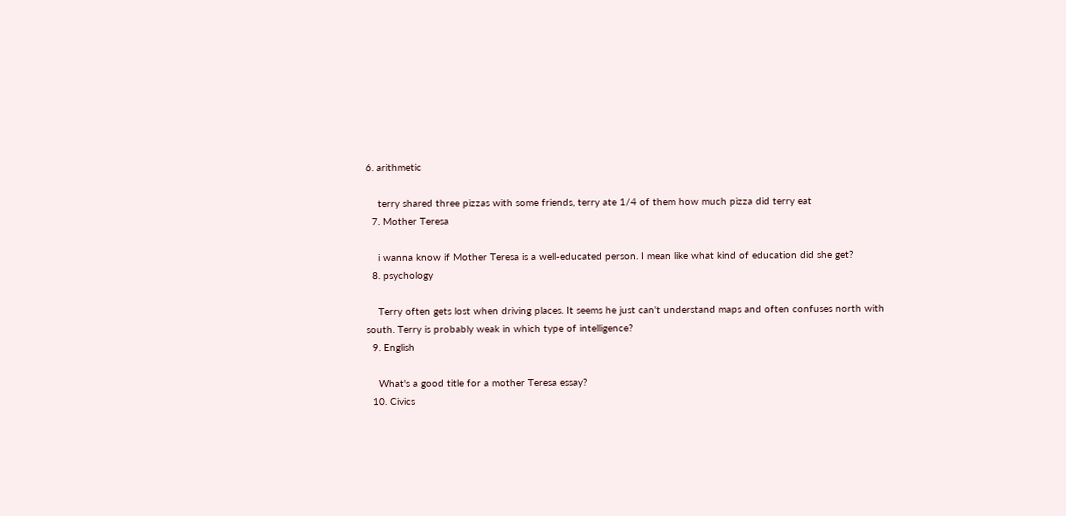6. arithmetic

    terry shared three pizzas with some friends, terry ate 1/4 of them how much pizza did terry eat
  7. Mother Teresa

    i wanna know if Mother Teresa is a well-educated person. I mean like what kind of education did she get?
  8. psychology

    Terry often gets lost when driving places. It seems he just can't understand maps and often confuses north with south. Terry is probably weak in which type of intelligence?
  9. English

    What's a good title for a mother Teresa essay?
  10. Civics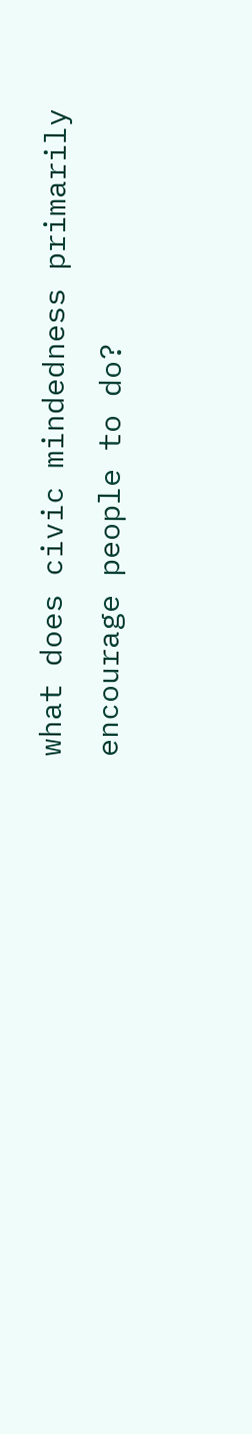what does civic mindedness primarily encourage people to do?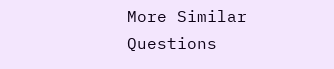More Similar Questions